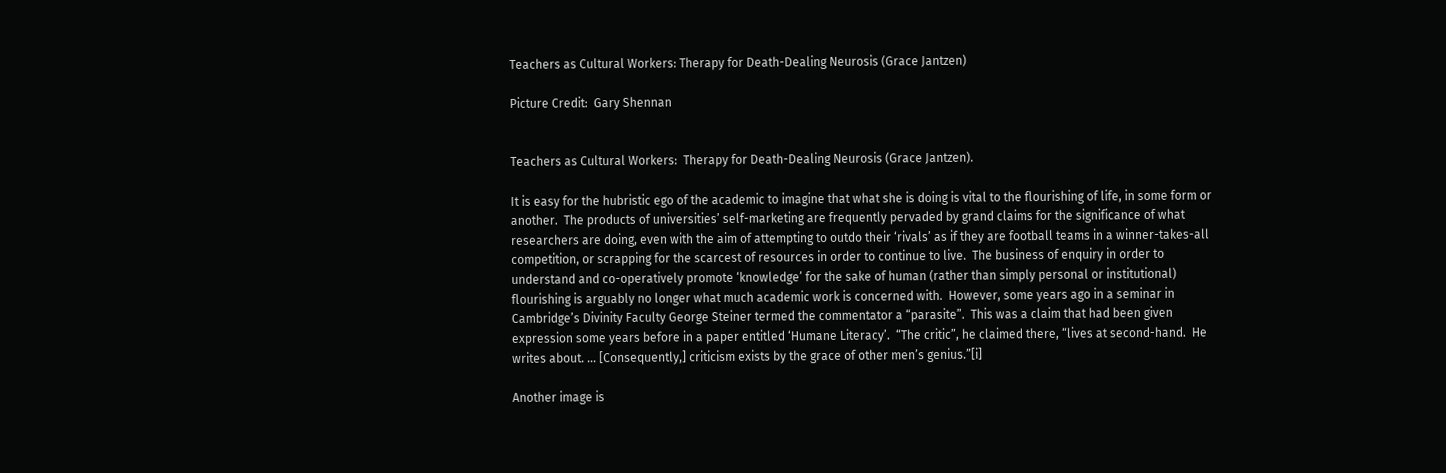Teachers as Cultural Workers: Therapy for Death-Dealing Neurosis (Grace Jantzen)

Picture Credit:  Gary Shennan


Teachers as Cultural Workers:  Therapy for Death-Dealing Neurosis (Grace Jantzen).

It is easy for the hubristic ego of the academic to imagine that what she is doing is vital to the flourishing of life, in some form or another.  The products of universities’ self-marketing are frequently pervaded by grand claims for the significance of what researchers are doing, even with the aim of attempting to outdo their ‘rivals’ as if they are football teams in a winner-takes-all competition, or scrapping for the scarcest of resources in order to continue to live.  The business of enquiry in order to understand and co-operatively promote ‘knowledge’ for the sake of human (rather than simply personal or institutional) flourishing is arguably no longer what much academic work is concerned with.  However, some years ago in a seminar in Cambridge’s Divinity Faculty George Steiner termed the commentator a “parasite”.  This was a claim that had been given expression some years before in a paper entitled ‘Humane Literacy’.  “The critic”, he claimed there, “lives at second-hand.  He writes about. … [Consequently,] criticism exists by the grace of other men’s genius.”[i]

Another image is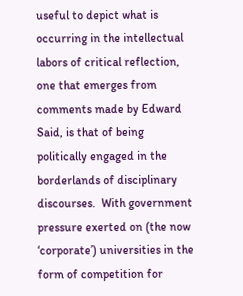useful to depict what is occurring in the intellectual labors of critical reflection, one that emerges from comments made by Edward Said, is that of being politically engaged in the borderlands of disciplinary discourses.  With government pressure exerted on (the now ‘corporate’) universities in the form of competition for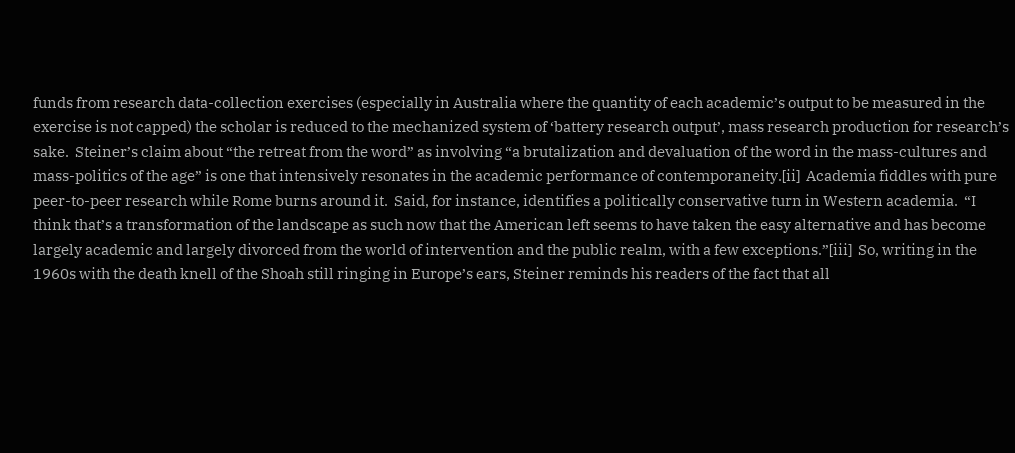funds from research data-collection exercises (especially in Australia where the quantity of each academic’s output to be measured in the exercise is not capped) the scholar is reduced to the mechanized system of ‘battery research output’, mass research production for research’s sake.  Steiner’s claim about “the retreat from the word” as involving “a brutalization and devaluation of the word in the mass-cultures and mass-politics of the age” is one that intensively resonates in the academic performance of contemporaneity.[ii]  Academia fiddles with pure peer-to-peer research while Rome burns around it.  Said, for instance, identifies a politically conservative turn in Western academia.  “I think that’s a transformation of the landscape as such now that the American left seems to have taken the easy alternative and has become largely academic and largely divorced from the world of intervention and the public realm, with a few exceptions.”[iii]  So, writing in the 1960s with the death knell of the Shoah still ringing in Europe’s ears, Steiner reminds his readers of the fact that all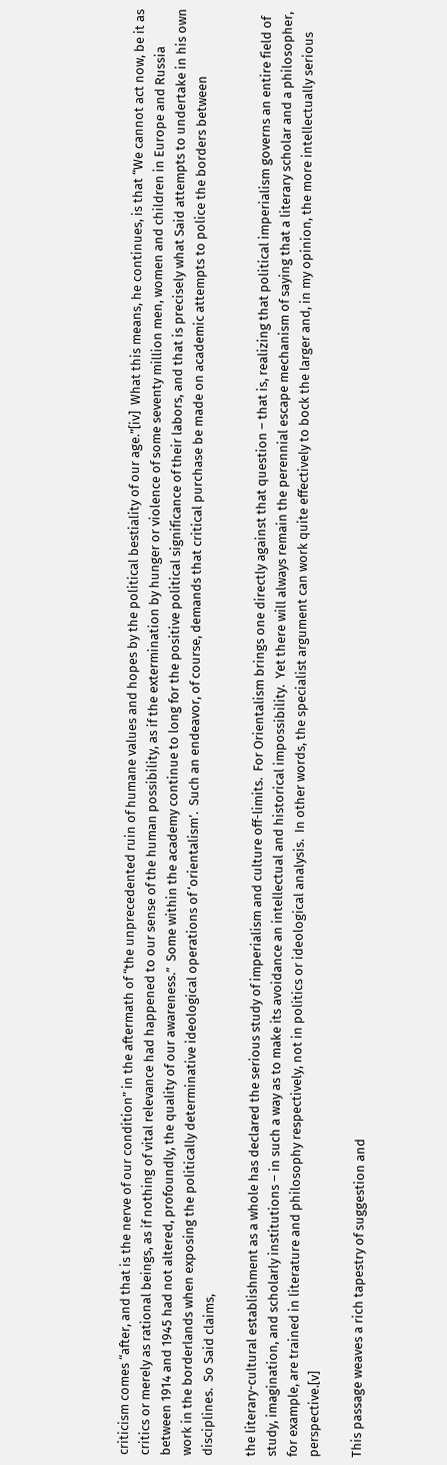criticism comes “after, and that is the nerve of our condition” in the aftermath of “the unprecedented ruin of humane values and hopes by the political bestiality of our age.”[iv]  What this means, he continues, is that “We cannot act now, be it as critics or merely as rational beings, as if nothing of vital relevance had happened to our sense of the human possibility, as if the extermination by hunger or violence of some seventy million men, women and children in Europe and Russia between 1914 and 1945 had not altered, profoundly, the quality of our awareness.”  Some within the academy continue to long for the positive political significance of their labors, and that is precisely what Said attempts to undertake in his own work in the borderlands when exposing the politically determinative ideological operations of ‘orientalism’.  Such an endeavor, of course, demands that critical purchase be made on academic attempts to police the borders between disciplines.  So Said claims,

the literary-cultural establishment as a whole has declared the serious study of imperialism and culture off-limits.  For Orientalism brings one directly against that question – that is, realizing that political imperialism governs an entire field of study, imagination, and scholarly institutions – in such a way as to make its avoidance an intellectual and historical impossibility.  Yet there will always remain the perennial escape mechanism of saying that a literary scholar and a philosopher, for example, are trained in literature and philosophy respectively, not in politics or ideological analysis.  In other words, the specialist argument can work quite effectively to bock the larger and, in my opinion, the more intellectually serious perspective.[v]

This passage weaves a rich tapestry of suggestion and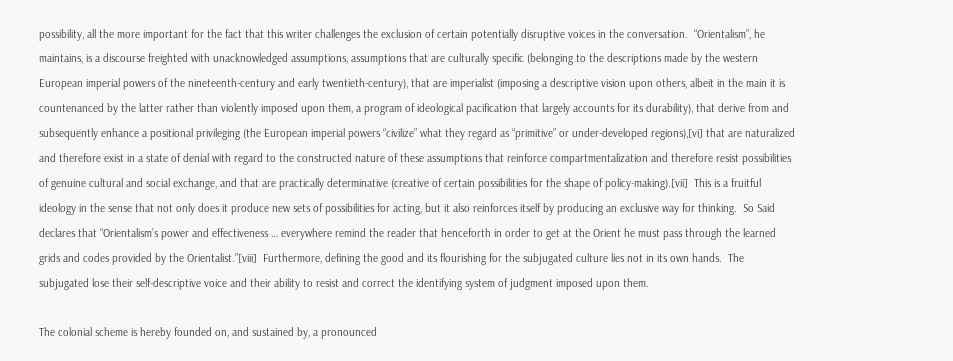possibility, all the more important for the fact that this writer challenges the exclusion of certain potentially disruptive voices in the conversation.  “Orientalism”, he maintains, is a discourse freighted with unacknowledged assumptions, assumptions that are culturally specific (belonging to the descriptions made by the western European imperial powers of the nineteenth-century and early twentieth-century), that are imperialist (imposing a descriptive vision upon others, albeit in the main it is countenanced by the latter rather than violently imposed upon them, a program of ideological pacification that largely accounts for its durability), that derive from and subsequently enhance a positional privileging (the European imperial powers “civilize” what they regard as “primitive” or under-developed regions),[vi] that are naturalized and therefore exist in a state of denial with regard to the constructed nature of these assumptions that reinforce compartmentalization and therefore resist possibilities of genuine cultural and social exchange, and that are practically determinative (creative of certain possibilities for the shape of policy-making).[vii]  This is a fruitful ideology in the sense that not only does it produce new sets of possibilities for acting, but it also reinforces itself by producing an exclusive way for thinking.  So Said declares that “Orientalism’s power and effectiveness … everywhere remind the reader that henceforth in order to get at the Orient he must pass through the learned grids and codes provided by the Orientalist.”[viii]  Furthermore, defining the good and its flourishing for the subjugated culture lies not in its own hands.  The subjugated lose their self-descriptive voice and their ability to resist and correct the identifying system of judgment imposed upon them.

The colonial scheme is hereby founded on, and sustained by, a pronounced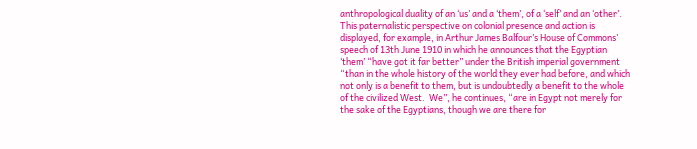anthropological duality of an ‘us’ and a ‘them’, of a ‘self’ and an ‘other’.  This paternalistic perspective on colonial presence and action is displayed, for example, in Arthur James Balfour’s House of Commons’ speech of 13th June 1910 in which he announces that the Egyptian ‘them’ “have got it far better” under the British imperial government “than in the whole history of the world they ever had before, and which not only is a benefit to them, but is undoubtedly a benefit to the whole of the civilized West.  We”, he continues, “are in Egypt not merely for the sake of the Egyptians, though we are there for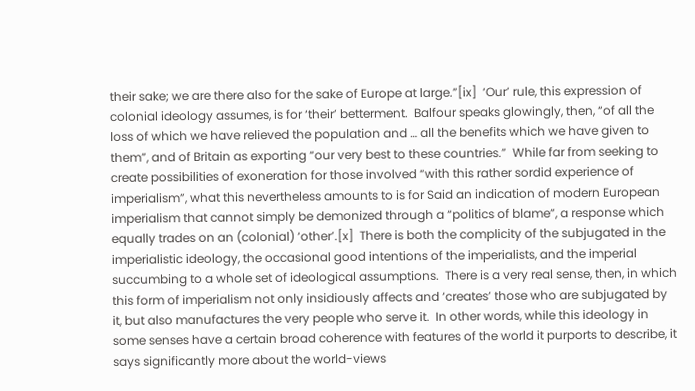their sake; we are there also for the sake of Europe at large.”[ix]  ‘Our’ rule, this expression of colonial ideology assumes, is for ‘their’ betterment.  Balfour speaks glowingly, then, “of all the loss of which we have relieved the population and … all the benefits which we have given to them”, and of Britain as exporting “our very best to these countries.”  While far from seeking to create possibilities of exoneration for those involved “with this rather sordid experience of imperialism”, what this nevertheless amounts to is for Said an indication of modern European imperialism that cannot simply be demonized through a “politics of blame”, a response which equally trades on an (colonial) ‘other’.[x]  There is both the complicity of the subjugated in the imperialistic ideology, the occasional good intentions of the imperialists, and the imperial succumbing to a whole set of ideological assumptions.  There is a very real sense, then, in which this form of imperialism not only insidiously affects and ‘creates’ those who are subjugated by it, but also manufactures the very people who serve it.  In other words, while this ideology in some senses have a certain broad coherence with features of the world it purports to describe, it says significantly more about the world-views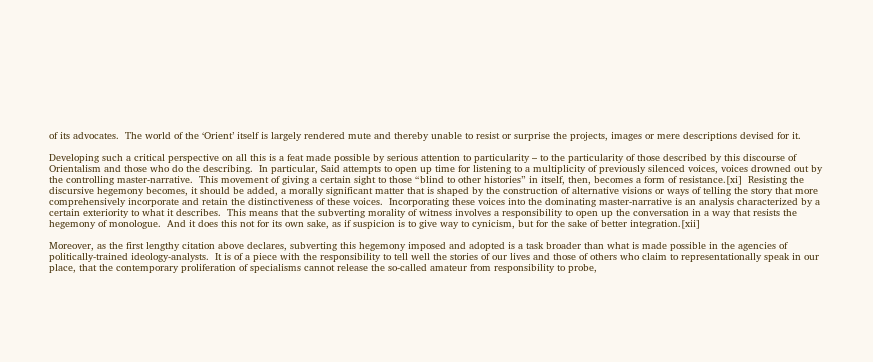of its advocates.  The world of the ‘Orient’ itself is largely rendered mute and thereby unable to resist or surprise the projects, images or mere descriptions devised for it.

Developing such a critical perspective on all this is a feat made possible by serious attention to particularity – to the particularity of those described by this discourse of Orientalism and those who do the describing.  In particular, Said attempts to open up time for listening to a multiplicity of previously silenced voices, voices drowned out by the controlling master-narrative.  This movement of giving a certain sight to those “blind to other histories” in itself, then, becomes a form of resistance.[xi]  Resisting the discursive hegemony becomes, it should be added, a morally significant matter that is shaped by the construction of alternative visions or ways of telling the story that more comprehensively incorporate and retain the distinctiveness of these voices.  Incorporating these voices into the dominating master-narrative is an analysis characterized by a certain exteriority to what it describes.  This means that the subverting morality of witness involves a responsibility to open up the conversation in a way that resists the hegemony of monologue.  And it does this not for its own sake, as if suspicion is to give way to cynicism, but for the sake of better integration.[xii]

Moreover, as the first lengthy citation above declares, subverting this hegemony imposed and adopted is a task broader than what is made possible in the agencies of politically-trained ideology-analysts.  It is of a piece with the responsibility to tell well the stories of our lives and those of others who claim to representationally speak in our place, that the contemporary proliferation of specialisms cannot release the so-called amateur from responsibility to probe,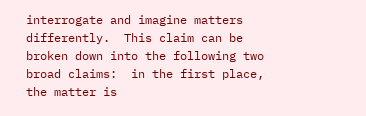interrogate and imagine matters differently.  This claim can be broken down into the following two broad claims:  in the first place, the matter is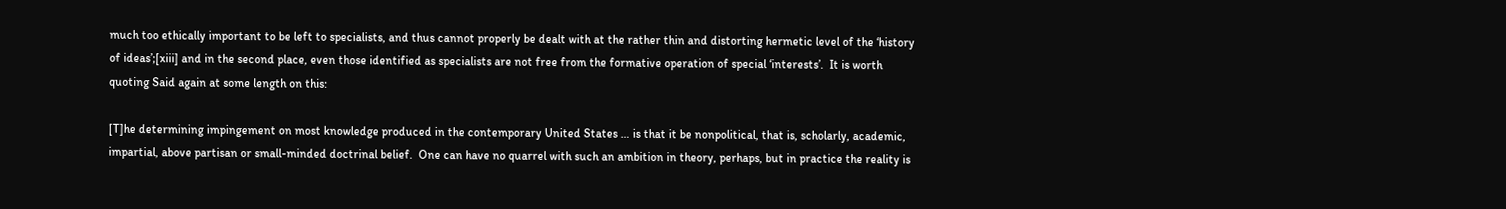much too ethically important to be left to specialists, and thus cannot properly be dealt with at the rather thin and distorting hermetic level of the ‘history of ideas’;[xiii] and in the second place, even those identified as specialists are not free from the formative operation of special ‘interests’.  It is worth quoting Said again at some length on this:

[T]he determining impingement on most knowledge produced in the contemporary United States … is that it be nonpolitical, that is, scholarly, academic, impartial, above partisan or small-minded doctrinal belief.  One can have no quarrel with such an ambition in theory, perhaps, but in practice the reality is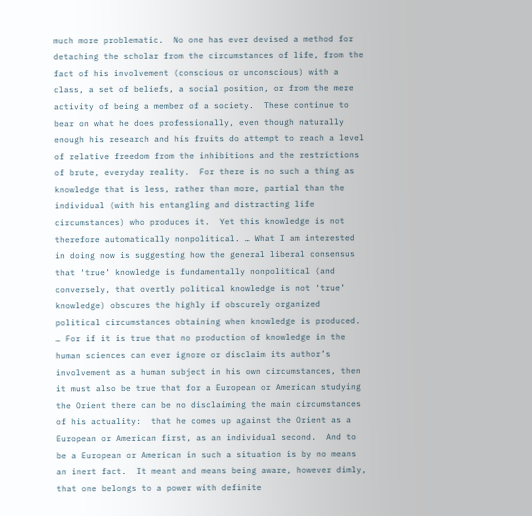much more problematic.  No one has ever devised a method for detaching the scholar from the circumstances of life, from the fact of his involvement (conscious or unconscious) with a class, a set of beliefs, a social position, or from the mere activity of being a member of a society.  These continue to bear on what he does professionally, even though naturally enough his research and his fruits do attempt to reach a level of relative freedom from the inhibitions and the restrictions of brute, everyday reality.  For there is no such a thing as knowledge that is less, rather than more, partial than the individual (with his entangling and distracting life circumstances) who produces it.  Yet this knowledge is not therefore automatically nonpolitical. … What I am interested in doing now is suggesting how the general liberal consensus that ‘true’ knowledge is fundamentally nonpolitical (and conversely, that overtly political knowledge is not ‘true’ knowledge) obscures the highly if obscurely organized political circumstances obtaining when knowledge is produced. … For if it is true that no production of knowledge in the human sciences can ever ignore or disclaim its author’s involvement as a human subject in his own circumstances, then it must also be true that for a European or American studying the Orient there can be no disclaiming the main circumstances of his actuality:  that he comes up against the Orient as a European or American first, as an individual second.  And to be a European or American in such a situation is by no means an inert fact.  It meant and means being aware, however dimly, that one belongs to a power with definite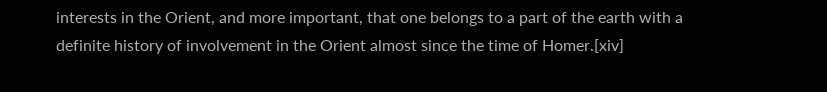interests in the Orient, and more important, that one belongs to a part of the earth with a definite history of involvement in the Orient almost since the time of Homer.[xiv]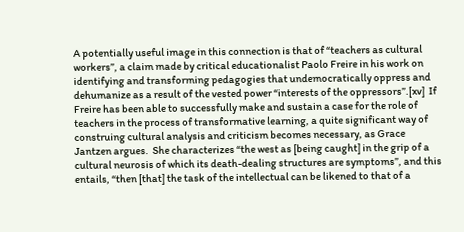A potentially useful image in this connection is that of “teachers as cultural workers”, a claim made by critical educationalist Paolo Freire in his work on identifying and transforming pedagogies that undemocratically oppress and dehumanize as a result of the vested power “interests of the oppressors”.[xv]  If Freire has been able to successfully make and sustain a case for the role of teachers in the process of transformative learning, a quite significant way of construing cultural analysis and criticism becomes necessary, as Grace Jantzen argues.  She characterizes “the west as [being caught] in the grip of a cultural neurosis of which its death-dealing structures are symptoms”, and this entails, “then [that] the task of the intellectual can be likened to that of a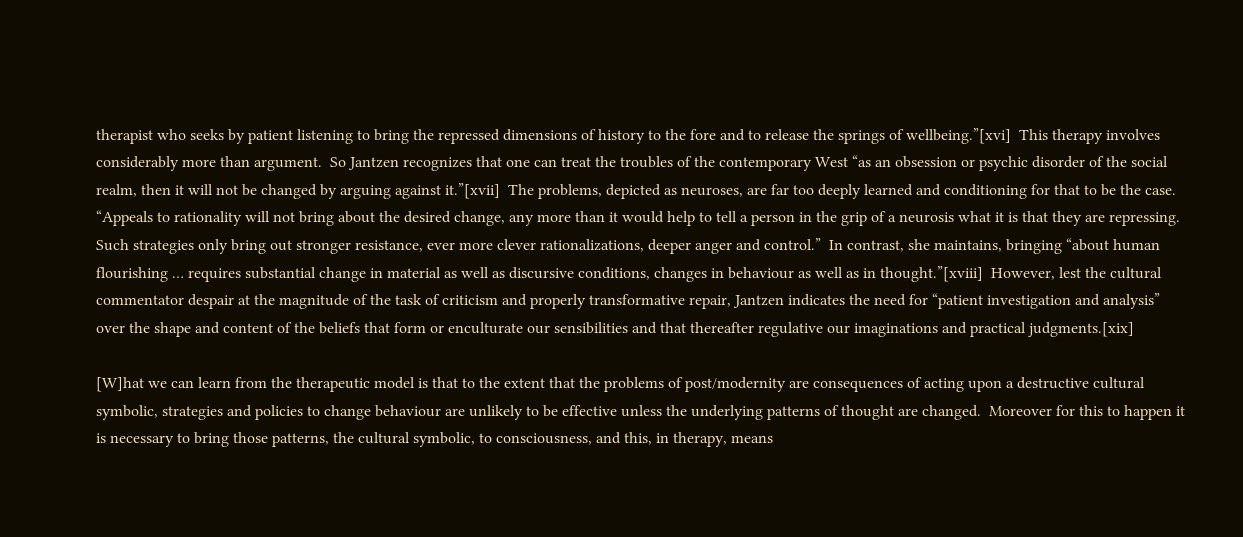therapist who seeks by patient listening to bring the repressed dimensions of history to the fore and to release the springs of wellbeing.”[xvi]  This therapy involves considerably more than argument.  So Jantzen recognizes that one can treat the troubles of the contemporary West “as an obsession or psychic disorder of the social realm, then it will not be changed by arguing against it.”[xvii]  The problems, depicted as neuroses, are far too deeply learned and conditioning for that to be the case.  “Appeals to rationality will not bring about the desired change, any more than it would help to tell a person in the grip of a neurosis what it is that they are repressing.  Such strategies only bring out stronger resistance, ever more clever rationalizations, deeper anger and control.”  In contrast, she maintains, bringing “about human flourishing … requires substantial change in material as well as discursive conditions, changes in behaviour as well as in thought.”[xviii]  However, lest the cultural commentator despair at the magnitude of the task of criticism and properly transformative repair, Jantzen indicates the need for “patient investigation and analysis” over the shape and content of the beliefs that form or enculturate our sensibilities and that thereafter regulative our imaginations and practical judgments.[xix]

[W]hat we can learn from the therapeutic model is that to the extent that the problems of post/modernity are consequences of acting upon a destructive cultural symbolic, strategies and policies to change behaviour are unlikely to be effective unless the underlying patterns of thought are changed.  Moreover for this to happen it is necessary to bring those patterns, the cultural symbolic, to consciousness, and this, in therapy, means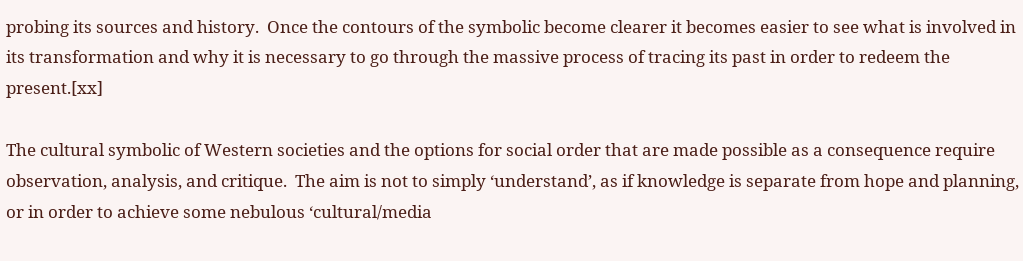probing its sources and history.  Once the contours of the symbolic become clearer it becomes easier to see what is involved in its transformation and why it is necessary to go through the massive process of tracing its past in order to redeem the present.[xx]

The cultural symbolic of Western societies and the options for social order that are made possible as a consequence require observation, analysis, and critique.  The aim is not to simply ‘understand’, as if knowledge is separate from hope and planning, or in order to achieve some nebulous ‘cultural/media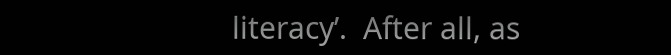literacy’.  After all, as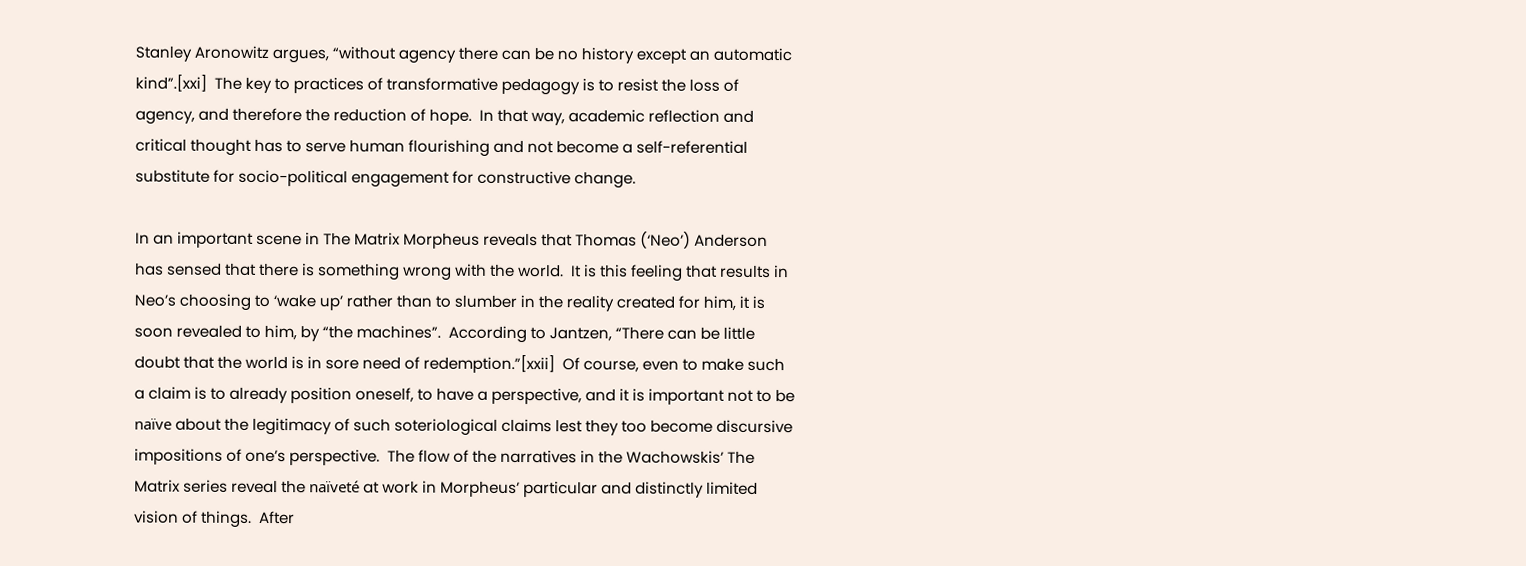Stanley Aronowitz argues, “without agency there can be no history except an automatic kind”.[xxi]  The key to practices of transformative pedagogy is to resist the loss of agency, and therefore the reduction of hope.  In that way, academic reflection and critical thought has to serve human flourishing and not become a self-referential substitute for socio-political engagement for constructive change.

In an important scene in The Matrix Morpheus reveals that Thomas (‘Neo’) Anderson has sensed that there is something wrong with the world.  It is this feeling that results in Neo’s choosing to ‘wake up’ rather than to slumber in the reality created for him, it is soon revealed to him, by “the machines”.  According to Jantzen, “There can be little doubt that the world is in sore need of redemption.”[xxii]  Of course, even to make such a claim is to already position oneself, to have a perspective, and it is important not to be naïve about the legitimacy of such soteriological claims lest they too become discursive impositions of one’s perspective.  The flow of the narratives in the Wachowskis’ The Matrix series reveal the naïveté at work in Morpheus’ particular and distinctly limited vision of things.  After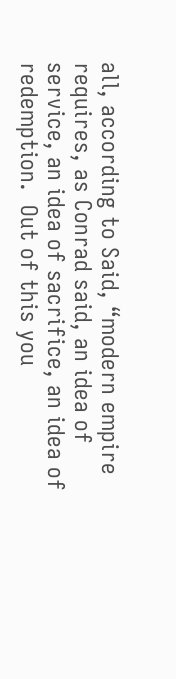all, according to Said, “modern empire requires, as Conrad said, an idea of service, an idea of sacrifice, an idea of redemption.  Out of this you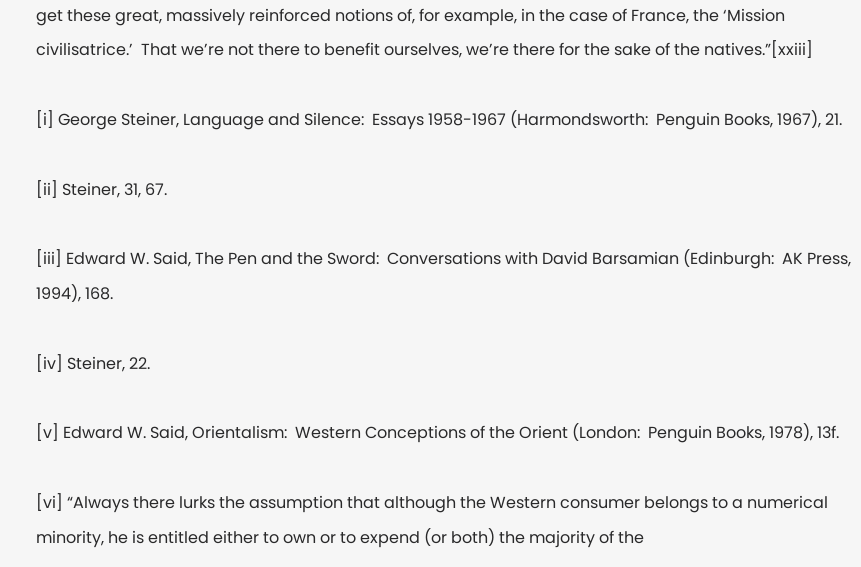get these great, massively reinforced notions of, for example, in the case of France, the ‘Mission civilisatrice.’  That we’re not there to benefit ourselves, we’re there for the sake of the natives.”[xxiii]

[i] George Steiner, Language and Silence:  Essays 1958-1967 (Harmondsworth:  Penguin Books, 1967), 21.

[ii] Steiner, 31, 67.

[iii] Edward W. Said, The Pen and the Sword:  Conversations with David Barsamian (Edinburgh:  AK Press, 1994), 168.

[iv] Steiner, 22.

[v] Edward W. Said, Orientalism:  Western Conceptions of the Orient (London:  Penguin Books, 1978), 13f.

[vi] “Always there lurks the assumption that although the Western consumer belongs to a numerical minority, he is entitled either to own or to expend (or both) the majority of the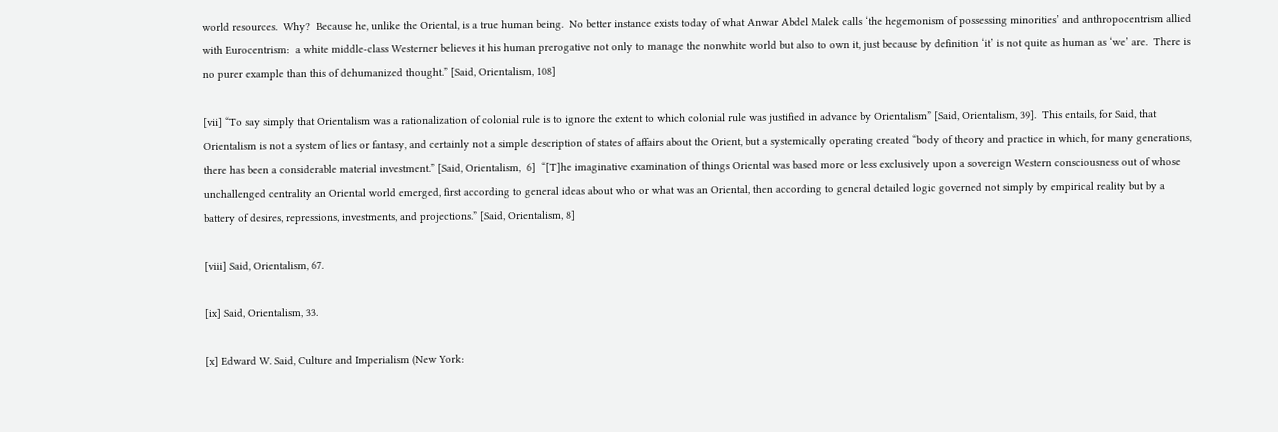world resources.  Why?  Because he, unlike the Oriental, is a true human being.  No better instance exists today of what Anwar Abdel Malek calls ‘the hegemonism of possessing minorities’ and anthropocentrism allied with Eurocentrism:  a white middle-class Westerner believes it his human prerogative not only to manage the nonwhite world but also to own it, just because by definition ‘it’ is not quite as human as ‘we’ are.  There is no purer example than this of dehumanized thought.” [Said, Orientalism, 108]

[vii] “To say simply that Orientalism was a rationalization of colonial rule is to ignore the extent to which colonial rule was justified in advance by Orientalism” [Said, Orientalism, 39].  This entails, for Said, that Orientalism is not a system of lies or fantasy, and certainly not a simple description of states of affairs about the Orient, but a systemically operating created “body of theory and practice in which, for many generations, there has been a considerable material investment.” [Said, Orientalism,  6]  “[T]he imaginative examination of things Oriental was based more or less exclusively upon a sovereign Western consciousness out of whose unchallenged centrality an Oriental world emerged, first according to general ideas about who or what was an Oriental, then according to general detailed logic governed not simply by empirical reality but by a battery of desires, repressions, investments, and projections.” [Said, Orientalism, 8]

[viii] Said, Orientalism, 67.

[ix] Said, Orientalism, 33.

[x] Edward W. Said, Culture and Imperialism (New York: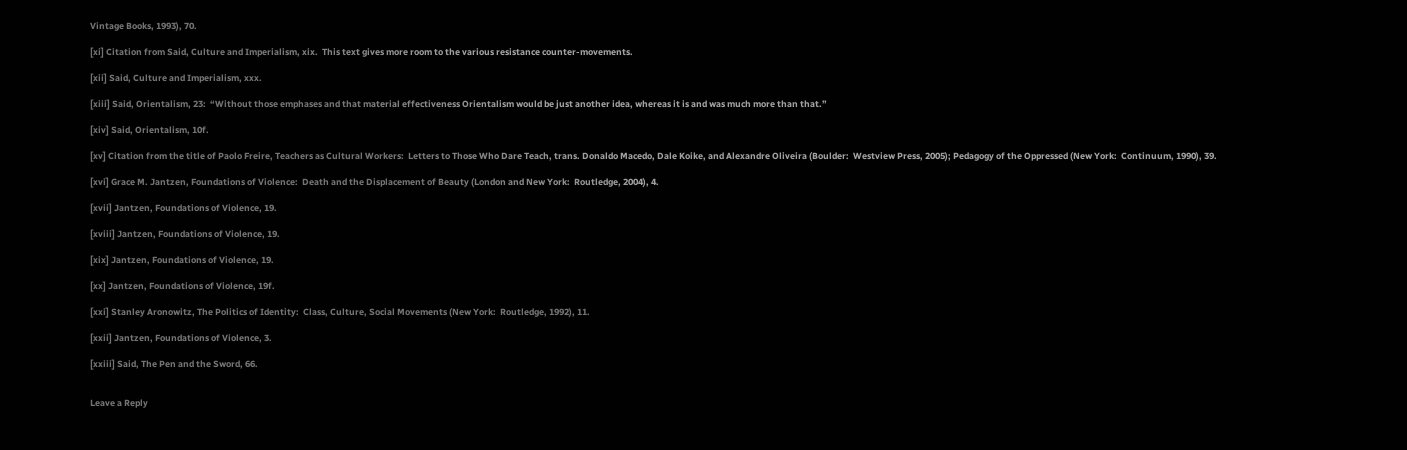Vintage Books, 1993), 70.

[xi] Citation from Said, Culture and Imperialism, xix.  This text gives more room to the various resistance counter-movements.

[xii] Said, Culture and Imperialism, xxx.

[xiii] Said, Orientalism, 23:  “Without those emphases and that material effectiveness Orientalism would be just another idea, whereas it is and was much more than that.”

[xiv] Said, Orientalism, 10f.

[xv] Citation from the title of Paolo Freire, Teachers as Cultural Workers:  Letters to Those Who Dare Teach, trans. Donaldo Macedo, Dale Koike, and Alexandre Oliveira (Boulder:  Westview Press, 2005); Pedagogy of the Oppressed (New York:  Continuum, 1990), 39.

[xvi] Grace M. Jantzen, Foundations of Violence:  Death and the Displacement of Beauty (London and New York:  Routledge, 2004), 4.

[xvii] Jantzen, Foundations of Violence, 19.

[xviii] Jantzen, Foundations of Violence, 19.

[xix] Jantzen, Foundations of Violence, 19.

[xx] Jantzen, Foundations of Violence, 19f.

[xxi] Stanley Aronowitz, The Politics of Identity:  Class, Culture, Social Movements (New York:  Routledge, 1992), 11.

[xxii] Jantzen, Foundations of Violence, 3.

[xxiii] Said, The Pen and the Sword, 66.


Leave a Reply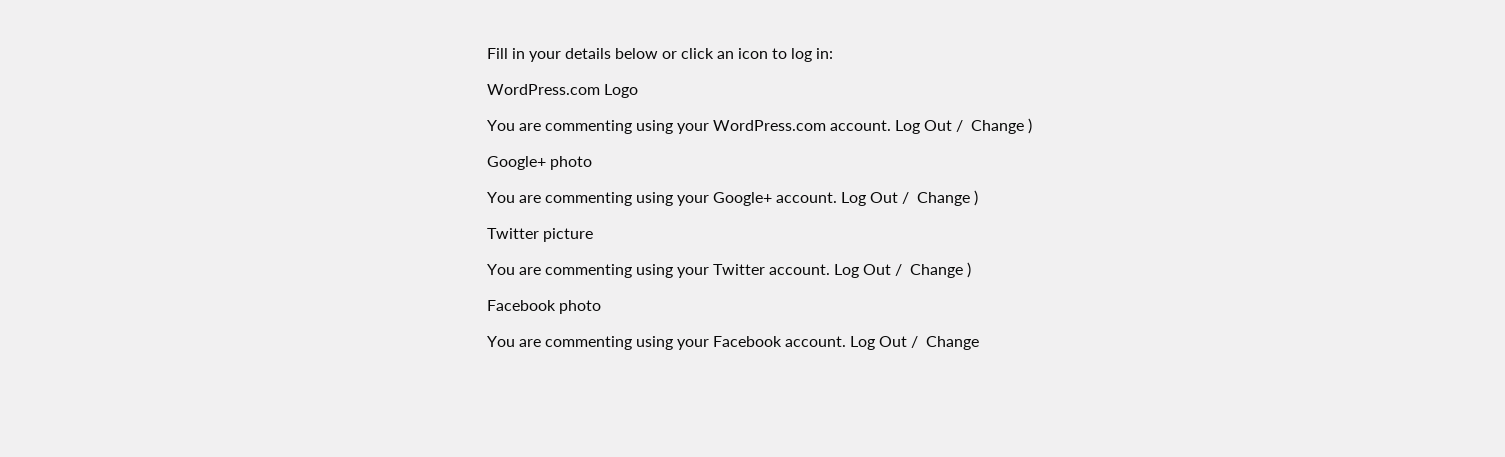Fill in your details below or click an icon to log in:

WordPress.com Logo

You are commenting using your WordPress.com account. Log Out /  Change )

Google+ photo

You are commenting using your Google+ account. Log Out /  Change )

Twitter picture

You are commenting using your Twitter account. Log Out /  Change )

Facebook photo

You are commenting using your Facebook account. Log Out /  Change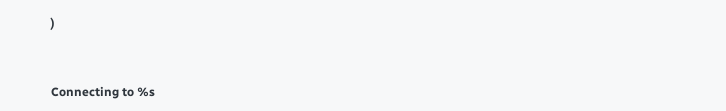)


Connecting to %s